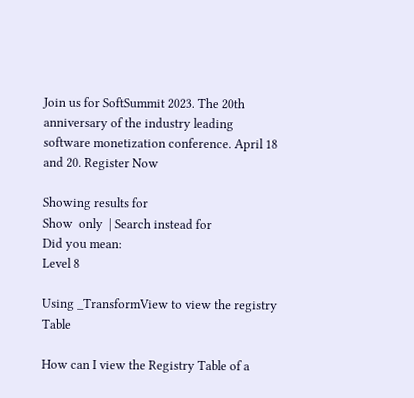Join us for SoftSummit 2023. The 20th anniversary of the industry leading software monetization conference. April 18 and 20. Register Now

Showing results for
Show  only  | Search instead for
Did you mean:
Level 8

Using _TransformView to view the registry Table

How can I view the Registry Table of a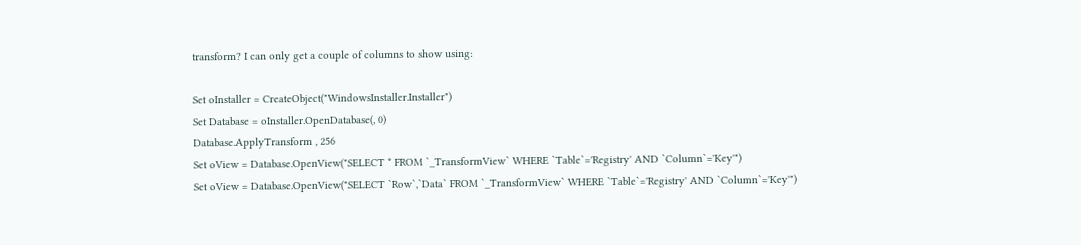transform? I can only get a couple of columns to show using:

Set oInstaller = CreateObject("WindowsInstaller.Installer")
Set Database = oInstaller.OpenDatabase(, 0)
Database.ApplyTransform , 256
Set oView = Database.OpenView("SELECT * FROM `_TransformView` WHERE `Table`='Registry' AND `Column`='Key'")
Set oView = Database.OpenView("SELECT `Row`,`Data` FROM `_TransformView` WHERE `Table`='Registry' AND `Column`='Key'")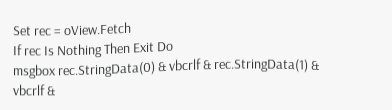Set rec = oView.Fetch
If rec Is Nothing Then Exit Do
msgbox rec.StringData(0) & vbcrlf & rec.StringData(1) & vbcrlf &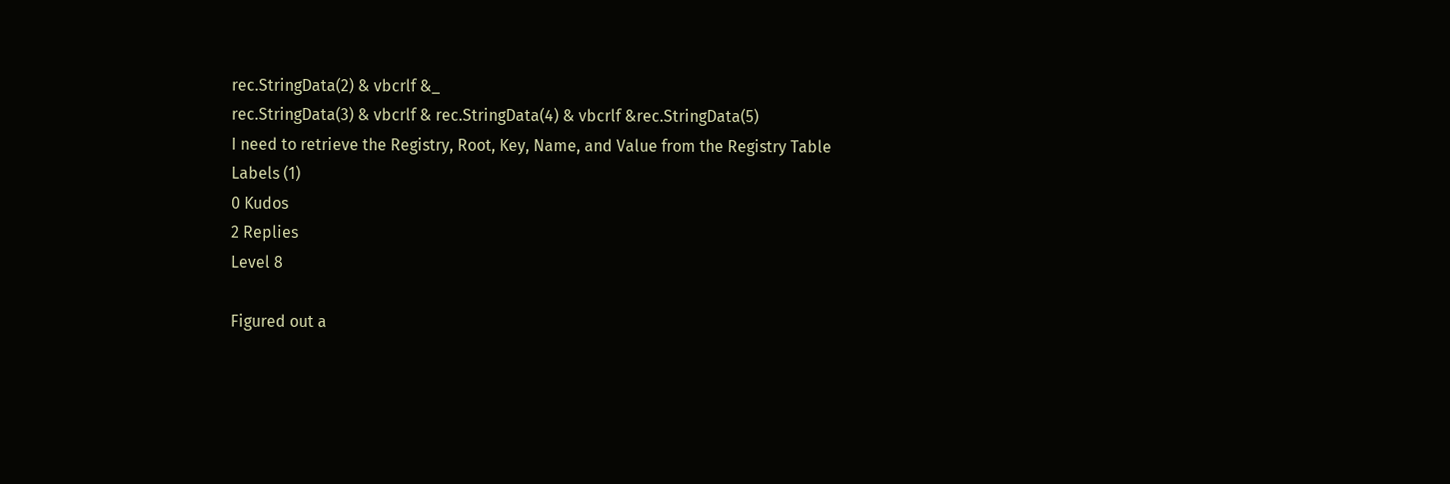rec.StringData(2) & vbcrlf &_
rec.StringData(3) & vbcrlf & rec.StringData(4) & vbcrlf &rec.StringData(5)
I need to retrieve the Registry, Root, Key, Name, and Value from the Registry Table
Labels (1)
0 Kudos
2 Replies
Level 8

Figured out a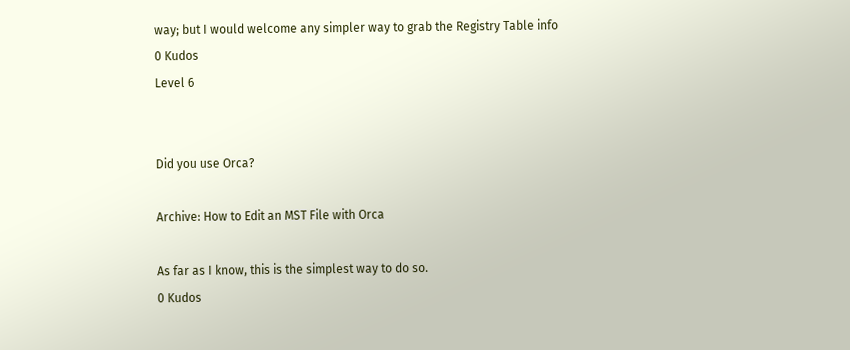way; but I would welcome any simpler way to grab the Registry Table info
0 Kudos
Level 6


Did you use Orca?

Archive: How to Edit an MST File with Orca

As far as I know, this is the simplest way to do so.
0 Kudos